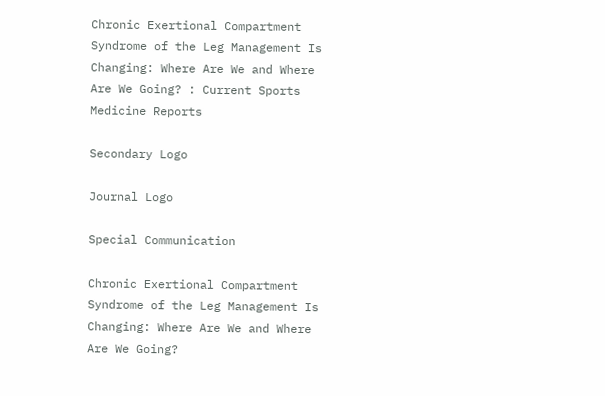Chronic Exertional Compartment Syndrome of the Leg Management Is Changing: Where Are We and Where Are We Going? : Current Sports Medicine Reports

Secondary Logo

Journal Logo

Special Communication

Chronic Exertional Compartment Syndrome of the Leg Management Is Changing: Where Are We and Where Are We Going?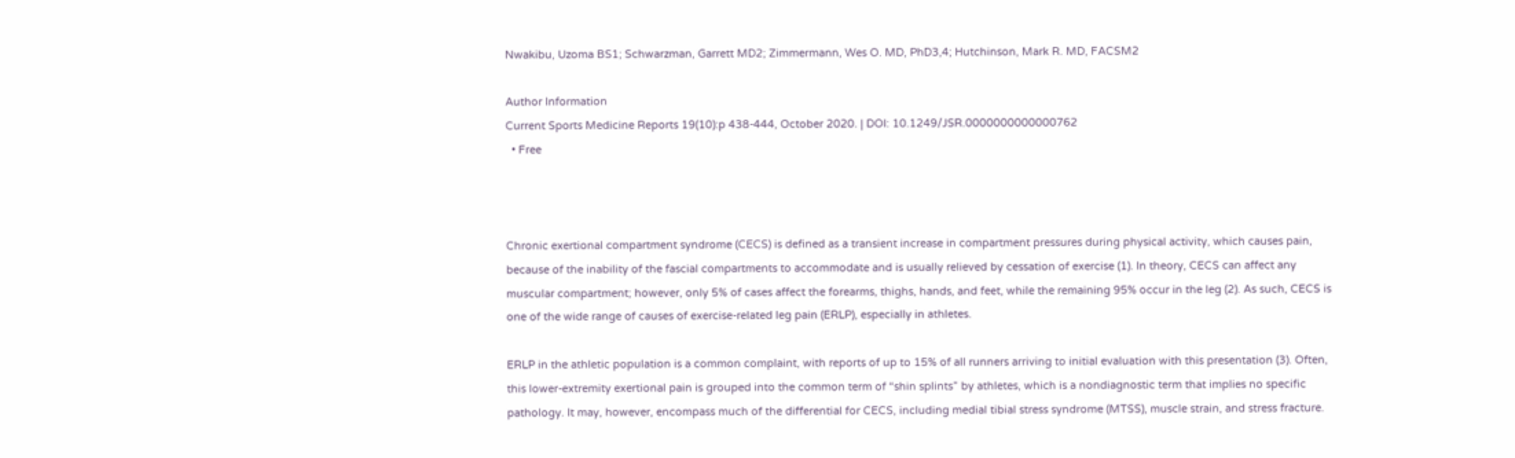Nwakibu, Uzoma BS1; Schwarzman, Garrett MD2; Zimmermann, Wes O. MD, PhD3,4; Hutchinson, Mark R. MD, FACSM2

Author Information
Current Sports Medicine Reports 19(10):p 438-444, October 2020. | DOI: 10.1249/JSR.0000000000000762
  • Free



Chronic exertional compartment syndrome (CECS) is defined as a transient increase in compartment pressures during physical activity, which causes pain, because of the inability of the fascial compartments to accommodate and is usually relieved by cessation of exercise (1). In theory, CECS can affect any muscular compartment; however, only 5% of cases affect the forearms, thighs, hands, and feet, while the remaining 95% occur in the leg (2). As such, CECS is one of the wide range of causes of exercise-related leg pain (ERLP), especially in athletes.

ERLP in the athletic population is a common complaint, with reports of up to 15% of all runners arriving to initial evaluation with this presentation (3). Often, this lower-extremity exertional pain is grouped into the common term of “shin splints” by athletes, which is a nondiagnostic term that implies no specific pathology. It may, however, encompass much of the differential for CECS, including medial tibial stress syndrome (MTSS), muscle strain, and stress fracture.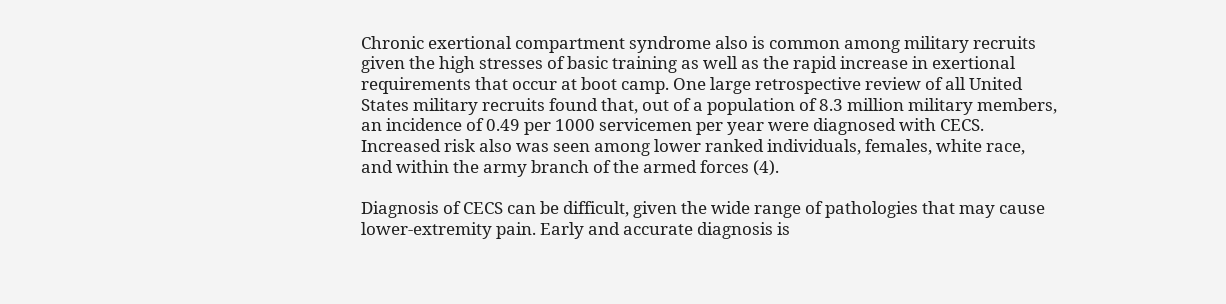Chronic exertional compartment syndrome also is common among military recruits given the high stresses of basic training as well as the rapid increase in exertional requirements that occur at boot camp. One large retrospective review of all United States military recruits found that, out of a population of 8.3 million military members, an incidence of 0.49 per 1000 servicemen per year were diagnosed with CECS. Increased risk also was seen among lower ranked individuals, females, white race, and within the army branch of the armed forces (4).

Diagnosis of CECS can be difficult, given the wide range of pathologies that may cause lower-extremity pain. Early and accurate diagnosis is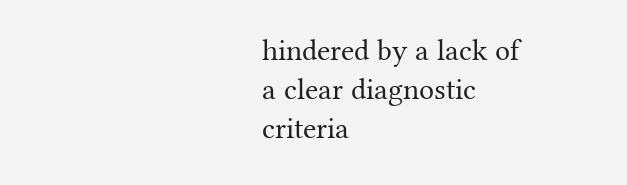hindered by a lack of a clear diagnostic criteria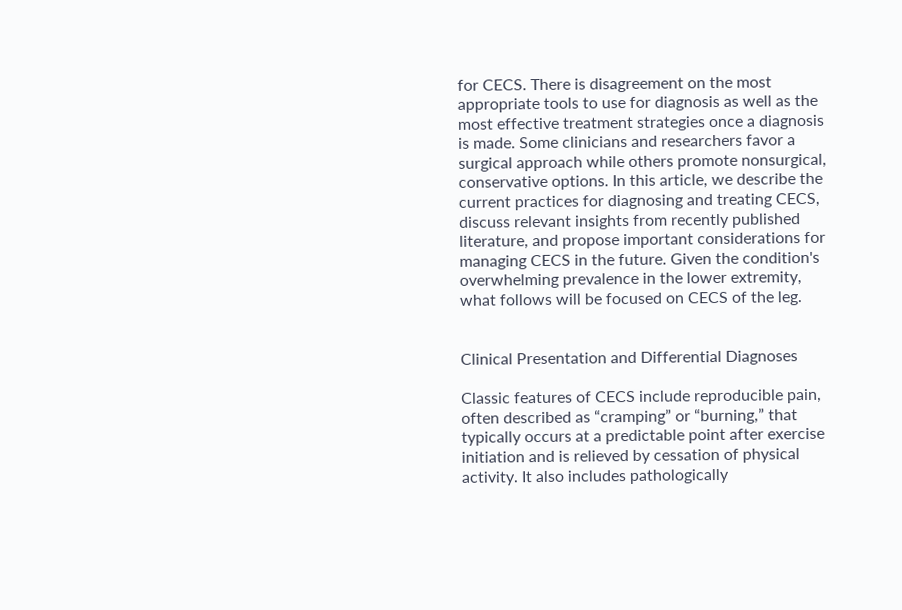for CECS. There is disagreement on the most appropriate tools to use for diagnosis as well as the most effective treatment strategies once a diagnosis is made. Some clinicians and researchers favor a surgical approach while others promote nonsurgical, conservative options. In this article, we describe the current practices for diagnosing and treating CECS, discuss relevant insights from recently published literature, and propose important considerations for managing CECS in the future. Given the condition's overwhelming prevalence in the lower extremity, what follows will be focused on CECS of the leg.


Clinical Presentation and Differential Diagnoses

Classic features of CECS include reproducible pain, often described as “cramping” or “burning,” that typically occurs at a predictable point after exercise initiation and is relieved by cessation of physical activity. It also includes pathologically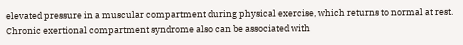elevated pressure in a muscular compartment during physical exercise, which returns to normal at rest. Chronic exertional compartment syndrome also can be associated with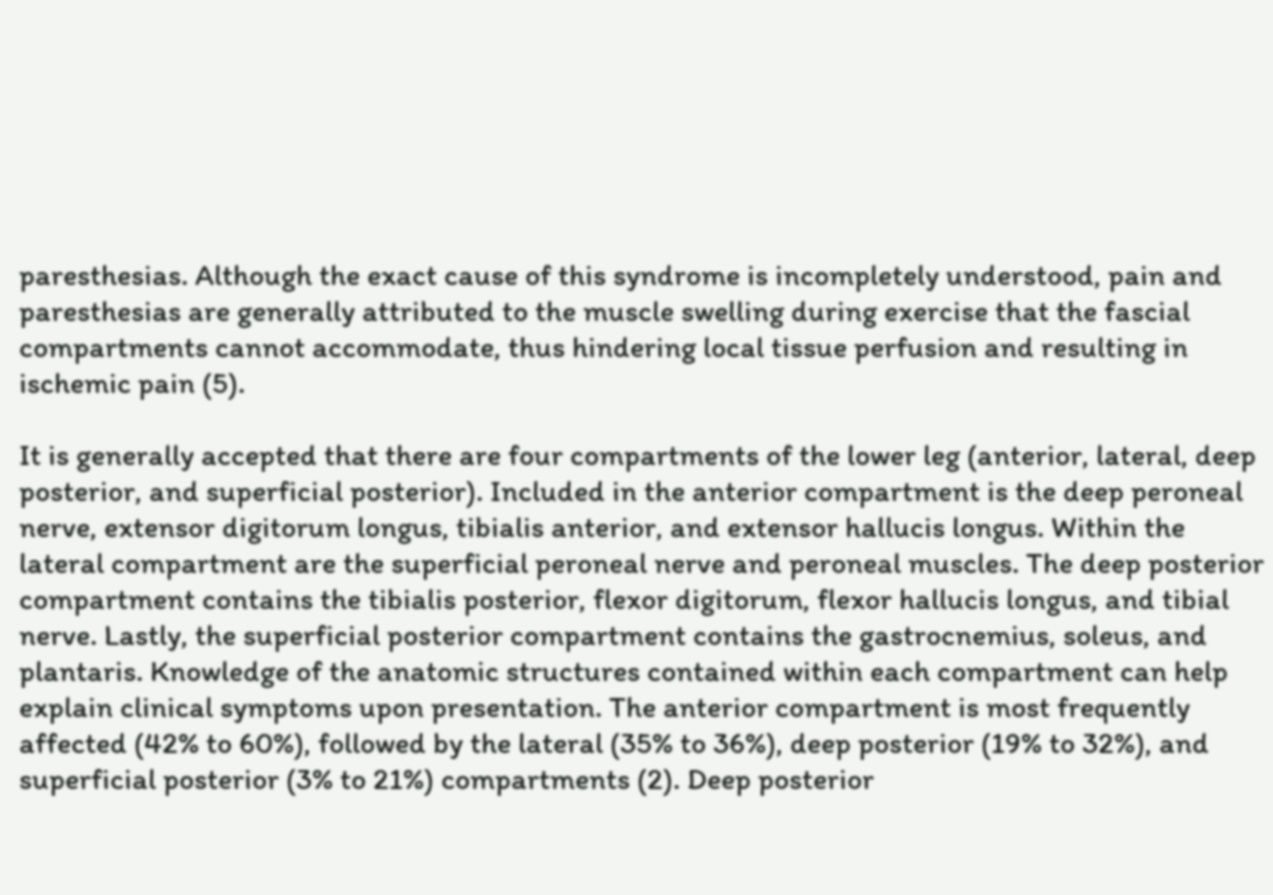paresthesias. Although the exact cause of this syndrome is incompletely understood, pain and paresthesias are generally attributed to the muscle swelling during exercise that the fascial compartments cannot accommodate, thus hindering local tissue perfusion and resulting in ischemic pain (5).

It is generally accepted that there are four compartments of the lower leg (anterior, lateral, deep posterior, and superficial posterior). Included in the anterior compartment is the deep peroneal nerve, extensor digitorum longus, tibialis anterior, and extensor hallucis longus. Within the lateral compartment are the superficial peroneal nerve and peroneal muscles. The deep posterior compartment contains the tibialis posterior, flexor digitorum, flexor hallucis longus, and tibial nerve. Lastly, the superficial posterior compartment contains the gastrocnemius, soleus, and plantaris. Knowledge of the anatomic structures contained within each compartment can help explain clinical symptoms upon presentation. The anterior compartment is most frequently affected (42% to 60%), followed by the lateral (35% to 36%), deep posterior (19% to 32%), and superficial posterior (3% to 21%) compartments (2). Deep posterior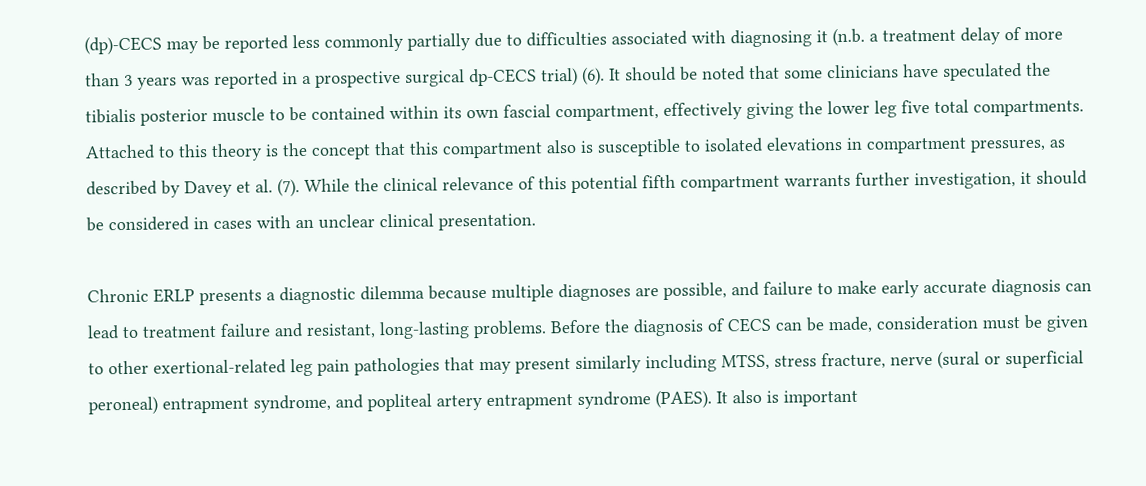(dp)-CECS may be reported less commonly partially due to difficulties associated with diagnosing it (n.b. a treatment delay of more than 3 years was reported in a prospective surgical dp-CECS trial) (6). It should be noted that some clinicians have speculated the tibialis posterior muscle to be contained within its own fascial compartment, effectively giving the lower leg five total compartments. Attached to this theory is the concept that this compartment also is susceptible to isolated elevations in compartment pressures, as described by Davey et al. (7). While the clinical relevance of this potential fifth compartment warrants further investigation, it should be considered in cases with an unclear clinical presentation.

Chronic ERLP presents a diagnostic dilemma because multiple diagnoses are possible, and failure to make early accurate diagnosis can lead to treatment failure and resistant, long-lasting problems. Before the diagnosis of CECS can be made, consideration must be given to other exertional-related leg pain pathologies that may present similarly including MTSS, stress fracture, nerve (sural or superficial peroneal) entrapment syndrome, and popliteal artery entrapment syndrome (PAES). It also is important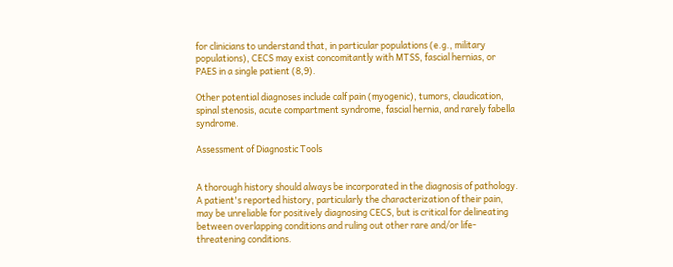for clinicians to understand that, in particular populations (e.g., military populations), CECS may exist concomitantly with MTSS, fascial hernias, or PAES in a single patient (8,9).

Other potential diagnoses include calf pain (myogenic), tumors, claudication, spinal stenosis, acute compartment syndrome, fascial hernia, and rarely fabella syndrome.

Assessment of Diagnostic Tools


A thorough history should always be incorporated in the diagnosis of pathology. A patient's reported history, particularly the characterization of their pain, may be unreliable for positively diagnosing CECS, but is critical for delineating between overlapping conditions and ruling out other rare and/or life-threatening conditions.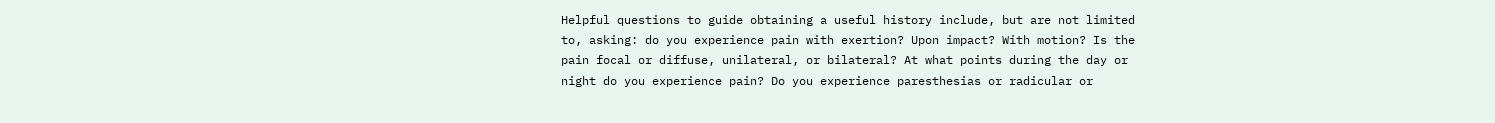Helpful questions to guide obtaining a useful history include, but are not limited to, asking: do you experience pain with exertion? Upon impact? With motion? Is the pain focal or diffuse, unilateral, or bilateral? At what points during the day or night do you experience pain? Do you experience paresthesias or radicular or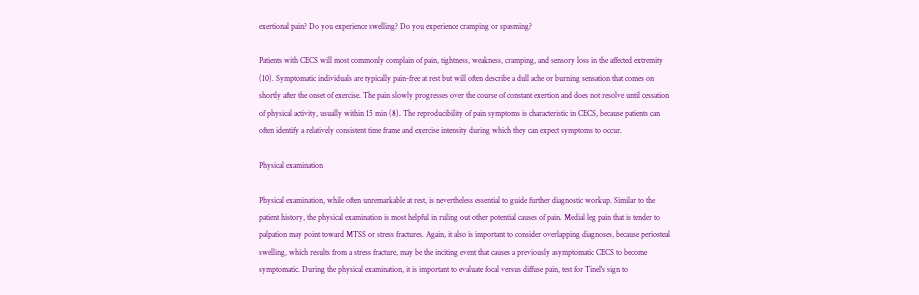exertional pain? Do you experience swelling? Do you experience cramping or spasming?

Patients with CECS will most commonly complain of pain, tightness, weakness, cramping, and sensory loss in the affected extremity (10). Symptomatic individuals are typically pain-free at rest but will often describe a dull ache or burning sensation that comes on shortly after the onset of exercise. The pain slowly progresses over the course of constant exertion and does not resolve until cessation of physical activity, usually within 15 min (8). The reproducibility of pain symptoms is characteristic in CECS, because patients can often identify a relatively consistent time frame and exercise intensity during which they can expect symptoms to occur.

Physical examination

Physical examination, while often unremarkable at rest, is nevertheless essential to guide further diagnostic workup. Similar to the patient history, the physical examination is most helpful in ruling out other potential causes of pain. Medial leg pain that is tender to palpation may point toward MTSS or stress fractures. Again, it also is important to consider overlapping diagnoses, because periosteal swelling, which results from a stress fracture, may be the inciting event that causes a previously asymptomatic CECS to become symptomatic. During the physical examination, it is important to evaluate focal versus diffuse pain, test for Tinel's sign to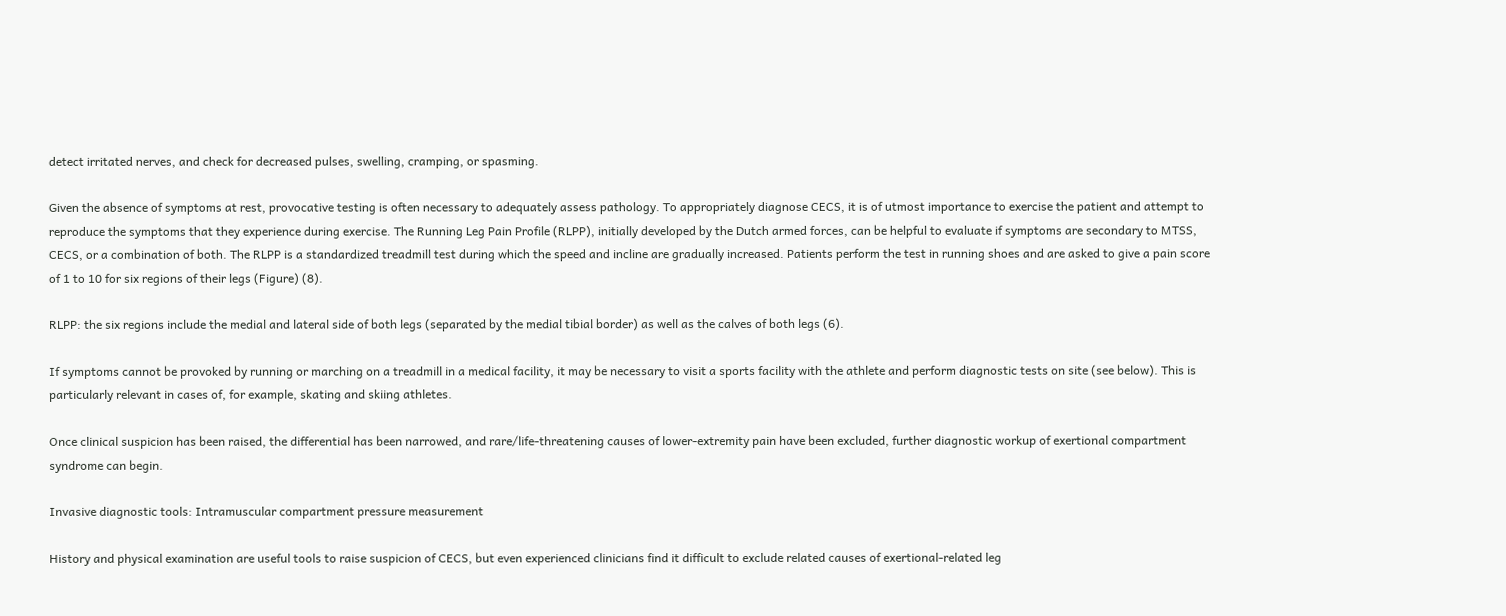detect irritated nerves, and check for decreased pulses, swelling, cramping, or spasming.

Given the absence of symptoms at rest, provocative testing is often necessary to adequately assess pathology. To appropriately diagnose CECS, it is of utmost importance to exercise the patient and attempt to reproduce the symptoms that they experience during exercise. The Running Leg Pain Profile (RLPP), initially developed by the Dutch armed forces, can be helpful to evaluate if symptoms are secondary to MTSS, CECS, or a combination of both. The RLPP is a standardized treadmill test during which the speed and incline are gradually increased. Patients perform the test in running shoes and are asked to give a pain score of 1 to 10 for six regions of their legs (Figure) (8).

RLPP: the six regions include the medial and lateral side of both legs (separated by the medial tibial border) as well as the calves of both legs (6).

If symptoms cannot be provoked by running or marching on a treadmill in a medical facility, it may be necessary to visit a sports facility with the athlete and perform diagnostic tests on site (see below). This is particularly relevant in cases of, for example, skating and skiing athletes.

Once clinical suspicion has been raised, the differential has been narrowed, and rare/life-threatening causes of lower-extremity pain have been excluded, further diagnostic workup of exertional compartment syndrome can begin.

Invasive diagnostic tools: Intramuscular compartment pressure measurement

History and physical examination are useful tools to raise suspicion of CECS, but even experienced clinicians find it difficult to exclude related causes of exertional-related leg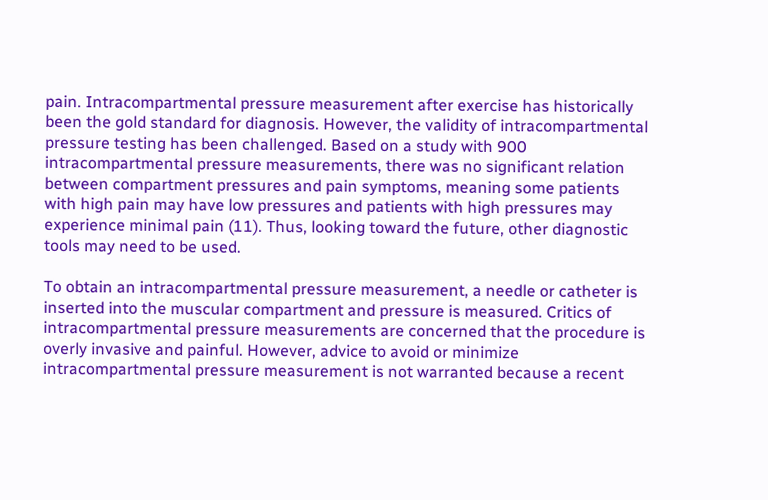pain. Intracompartmental pressure measurement after exercise has historically been the gold standard for diagnosis. However, the validity of intracompartmental pressure testing has been challenged. Based on a study with 900 intracompartmental pressure measurements, there was no significant relation between compartment pressures and pain symptoms, meaning some patients with high pain may have low pressures and patients with high pressures may experience minimal pain (11). Thus, looking toward the future, other diagnostic tools may need to be used.

To obtain an intracompartmental pressure measurement, a needle or catheter is inserted into the muscular compartment and pressure is measured. Critics of intracompartmental pressure measurements are concerned that the procedure is overly invasive and painful. However, advice to avoid or minimize intracompartmental pressure measurement is not warranted because a recent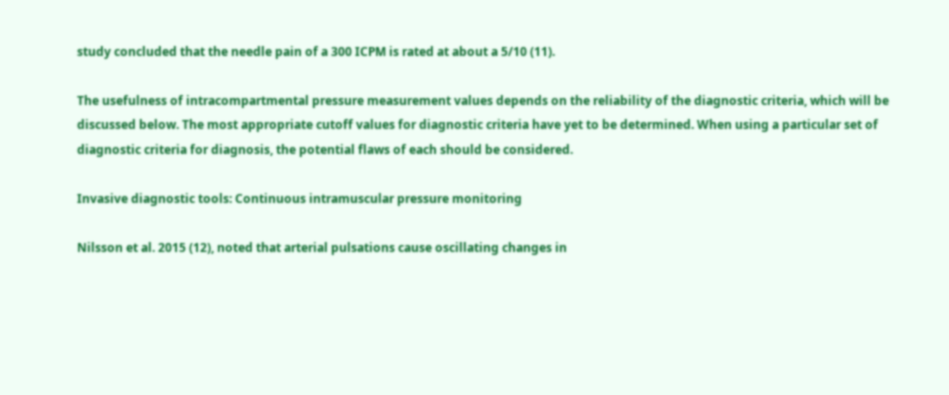study concluded that the needle pain of a 300 ICPM is rated at about a 5/10 (11).

The usefulness of intracompartmental pressure measurement values depends on the reliability of the diagnostic criteria, which will be discussed below. The most appropriate cutoff values for diagnostic criteria have yet to be determined. When using a particular set of diagnostic criteria for diagnosis, the potential flaws of each should be considered.

Invasive diagnostic tools: Continuous intramuscular pressure monitoring

Nilsson et al. 2015 (12), noted that arterial pulsations cause oscillating changes in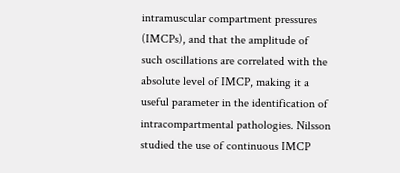intramuscular compartment pressures (IMCPs), and that the amplitude of such oscillations are correlated with the absolute level of IMCP, making it a useful parameter in the identification of intracompartmental pathologies. Nilsson studied the use of continuous IMCP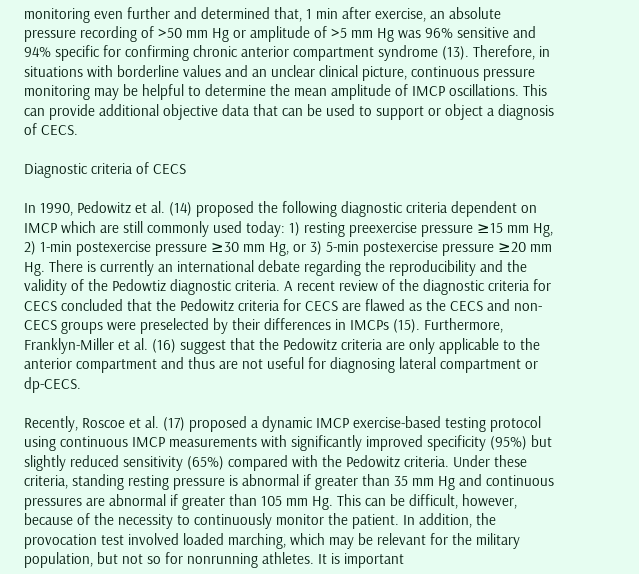monitoring even further and determined that, 1 min after exercise, an absolute pressure recording of >50 mm Hg or amplitude of >5 mm Hg was 96% sensitive and 94% specific for confirming chronic anterior compartment syndrome (13). Therefore, in situations with borderline values and an unclear clinical picture, continuous pressure monitoring may be helpful to determine the mean amplitude of IMCP oscillations. This can provide additional objective data that can be used to support or object a diagnosis of CECS.

Diagnostic criteria of CECS

In 1990, Pedowitz et al. (14) proposed the following diagnostic criteria dependent on IMCP which are still commonly used today: 1) resting preexercise pressure ≥15 mm Hg, 2) 1-min postexercise pressure ≥30 mm Hg, or 3) 5-min postexercise pressure ≥20 mm Hg. There is currently an international debate regarding the reproducibility and the validity of the Pedowtiz diagnostic criteria. A recent review of the diagnostic criteria for CECS concluded that the Pedowitz criteria for CECS are flawed as the CECS and non-CECS groups were preselected by their differences in IMCPs (15). Furthermore, Franklyn-Miller et al. (16) suggest that the Pedowitz criteria are only applicable to the anterior compartment and thus are not useful for diagnosing lateral compartment or dp-CECS.

Recently, Roscoe et al. (17) proposed a dynamic IMCP exercise-based testing protocol using continuous IMCP measurements with significantly improved specificity (95%) but slightly reduced sensitivity (65%) compared with the Pedowitz criteria. Under these criteria, standing resting pressure is abnormal if greater than 35 mm Hg and continuous pressures are abnormal if greater than 105 mm Hg. This can be difficult, however, because of the necessity to continuously monitor the patient. In addition, the provocation test involved loaded marching, which may be relevant for the military population, but not so for nonrunning athletes. It is important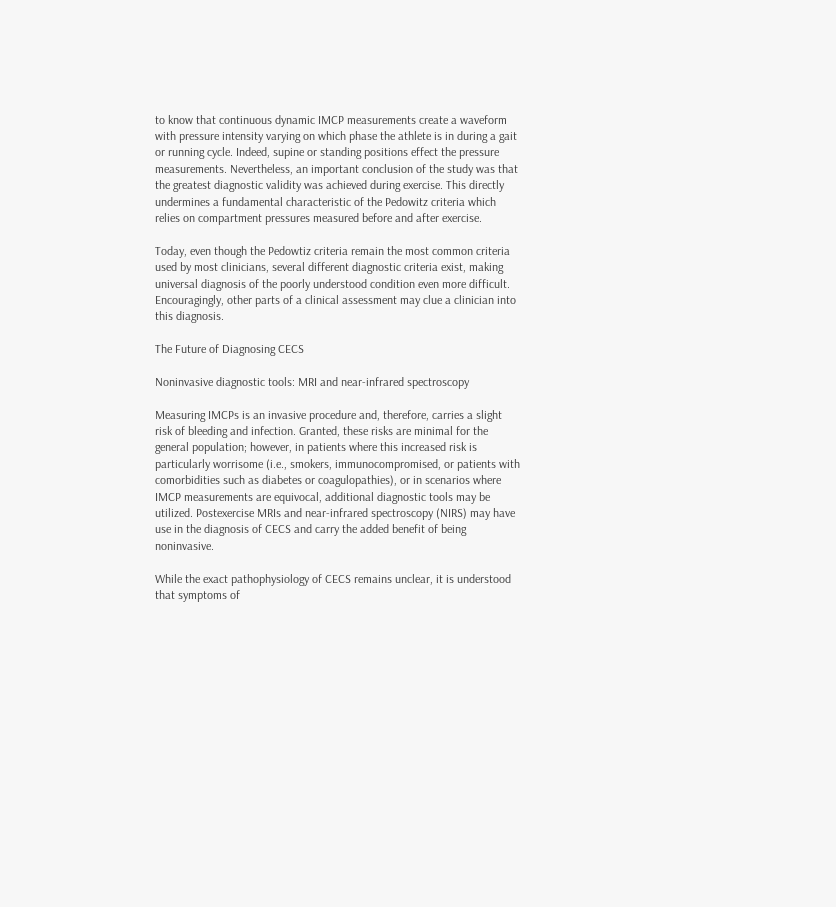to know that continuous dynamic IMCP measurements create a waveform with pressure intensity varying on which phase the athlete is in during a gait or running cycle. Indeed, supine or standing positions effect the pressure measurements. Nevertheless, an important conclusion of the study was that the greatest diagnostic validity was achieved during exercise. This directly undermines a fundamental characteristic of the Pedowitz criteria which relies on compartment pressures measured before and after exercise.

Today, even though the Pedowtiz criteria remain the most common criteria used by most clinicians, several different diagnostic criteria exist, making universal diagnosis of the poorly understood condition even more difficult. Encouragingly, other parts of a clinical assessment may clue a clinician into this diagnosis.

The Future of Diagnosing CECS

Noninvasive diagnostic tools: MRI and near-infrared spectroscopy

Measuring IMCPs is an invasive procedure and, therefore, carries a slight risk of bleeding and infection. Granted, these risks are minimal for the general population; however, in patients where this increased risk is particularly worrisome (i.e., smokers, immunocompromised, or patients with comorbidities such as diabetes or coagulopathies), or in scenarios where IMCP measurements are equivocal, additional diagnostic tools may be utilized. Postexercise MRIs and near-infrared spectroscopy (NIRS) may have use in the diagnosis of CECS and carry the added benefit of being noninvasive.

While the exact pathophysiology of CECS remains unclear, it is understood that symptoms of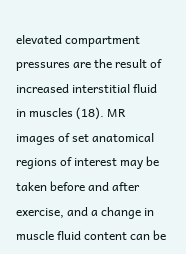elevated compartment pressures are the result of increased interstitial fluid in muscles (18). MR images of set anatomical regions of interest may be taken before and after exercise, and a change in muscle fluid content can be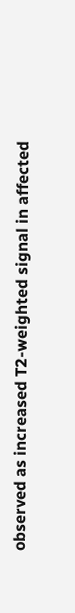observed as increased T2-weighted signal in affected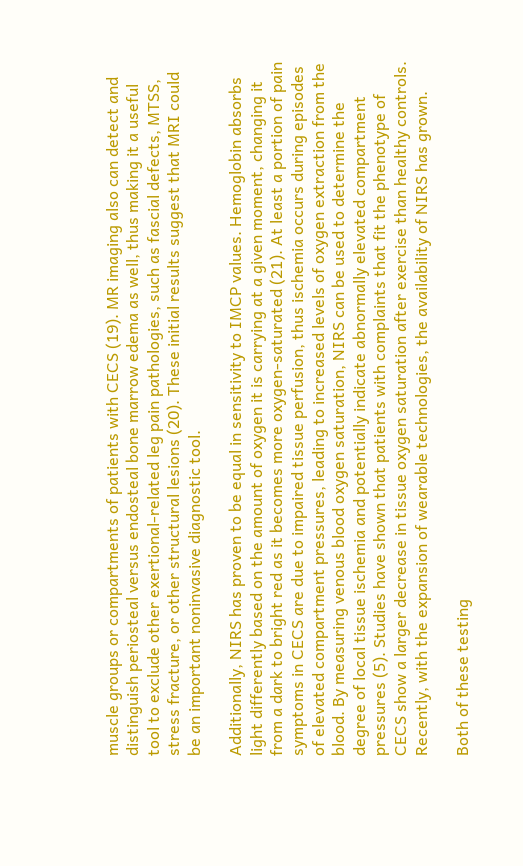muscle groups or compartments of patients with CECS (19). MR imaging also can detect and distinguish periosteal versus endosteal bone marrow edema as well, thus making it a useful tool to exclude other exertional-related leg pain pathologies, such as fascial defects, MTSS, stress fracture, or other structural lesions (20). These initial results suggest that MRI could be an important noninvasive diagnostic tool.

Additionally, NIRS has proven to be equal in sensitivity to IMCP values. Hemoglobin absorbs light differently based on the amount of oxygen it is carrying at a given moment, changing it from a dark to bright red as it becomes more oxygen-saturated (21). At least a portion of pain symptoms in CECS are due to impaired tissue perfusion, thus ischemia occurs during episodes of elevated compartment pressures, leading to increased levels of oxygen extraction from the blood. By measuring venous blood oxygen saturation, NIRS can be used to determine the degree of local tissue ischemia and potentially indicate abnormally elevated compartment pressures (5). Studies have shown that patients with complaints that fit the phenotype of CECS show a larger decrease in tissue oxygen saturation after exercise than healthy controls. Recently, with the expansion of wearable technologies, the availability of NIRS has grown.

Both of these testing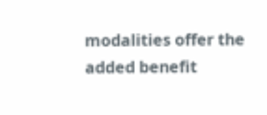modalities offer the added benefit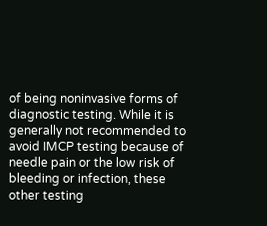of being noninvasive forms of diagnostic testing. While it is generally not recommended to avoid IMCP testing because of needle pain or the low risk of bleeding or infection, these other testing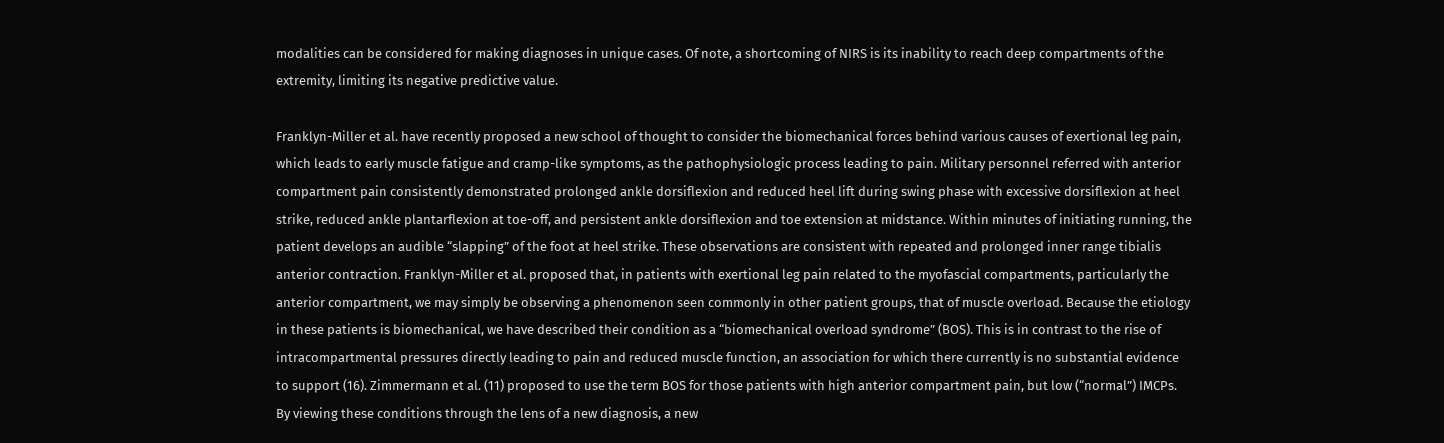modalities can be considered for making diagnoses in unique cases. Of note, a shortcoming of NIRS is its inability to reach deep compartments of the extremity, limiting its negative predictive value.

Franklyn-Miller et al. have recently proposed a new school of thought to consider the biomechanical forces behind various causes of exertional leg pain, which leads to early muscle fatigue and cramp-like symptoms, as the pathophysiologic process leading to pain. Military personnel referred with anterior compartment pain consistently demonstrated prolonged ankle dorsiflexion and reduced heel lift during swing phase with excessive dorsiflexion at heel strike, reduced ankle plantarflexion at toe-off, and persistent ankle dorsiflexion and toe extension at midstance. Within minutes of initiating running, the patient develops an audible “slapping” of the foot at heel strike. These observations are consistent with repeated and prolonged inner range tibialis anterior contraction. Franklyn-Miller et al. proposed that, in patients with exertional leg pain related to the myofascial compartments, particularly the anterior compartment, we may simply be observing a phenomenon seen commonly in other patient groups, that of muscle overload. Because the etiology in these patients is biomechanical, we have described their condition as a “biomechanical overload syndrome” (BOS). This is in contrast to the rise of intracompartmental pressures directly leading to pain and reduced muscle function, an association for which there currently is no substantial evidence to support (16). Zimmermann et al. (11) proposed to use the term BOS for those patients with high anterior compartment pain, but low (“normal”) IMCPs. By viewing these conditions through the lens of a new diagnosis, a new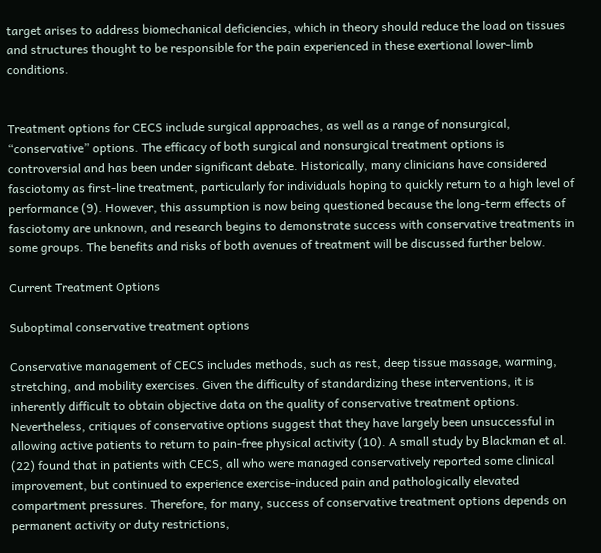target arises to address biomechanical deficiencies, which in theory should reduce the load on tissues and structures thought to be responsible for the pain experienced in these exertional lower-limb conditions.


Treatment options for CECS include surgical approaches, as well as a range of nonsurgical, “conservative” options. The efficacy of both surgical and nonsurgical treatment options is controversial and has been under significant debate. Historically, many clinicians have considered fasciotomy as first-line treatment, particularly for individuals hoping to quickly return to a high level of performance (9). However, this assumption is now being questioned because the long-term effects of fasciotomy are unknown, and research begins to demonstrate success with conservative treatments in some groups. The benefits and risks of both avenues of treatment will be discussed further below.

Current Treatment Options

Suboptimal conservative treatment options

Conservative management of CECS includes methods, such as rest, deep tissue massage, warming, stretching, and mobility exercises. Given the difficulty of standardizing these interventions, it is inherently difficult to obtain objective data on the quality of conservative treatment options. Nevertheless, critiques of conservative options suggest that they have largely been unsuccessful in allowing active patients to return to pain-free physical activity (10). A small study by Blackman et al. (22) found that in patients with CECS, all who were managed conservatively reported some clinical improvement, but continued to experience exercise-induced pain and pathologically elevated compartment pressures. Therefore, for many, success of conservative treatment options depends on permanent activity or duty restrictions,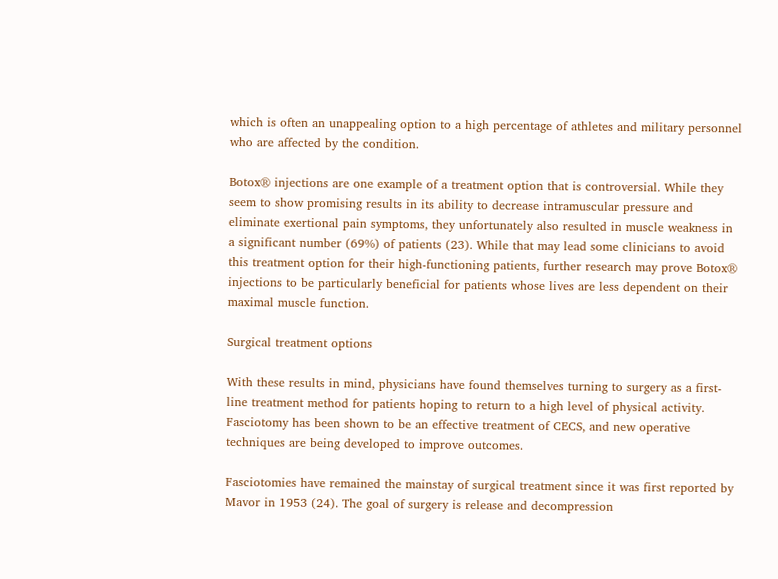which is often an unappealing option to a high percentage of athletes and military personnel who are affected by the condition.

Botox® injections are one example of a treatment option that is controversial. While they seem to show promising results in its ability to decrease intramuscular pressure and eliminate exertional pain symptoms, they unfortunately also resulted in muscle weakness in a significant number (69%) of patients (23). While that may lead some clinicians to avoid this treatment option for their high-functioning patients, further research may prove Botox® injections to be particularly beneficial for patients whose lives are less dependent on their maximal muscle function.

Surgical treatment options

With these results in mind, physicians have found themselves turning to surgery as a first-line treatment method for patients hoping to return to a high level of physical activity. Fasciotomy has been shown to be an effective treatment of CECS, and new operative techniques are being developed to improve outcomes.

Fasciotomies have remained the mainstay of surgical treatment since it was first reported by Mavor in 1953 (24). The goal of surgery is release and decompression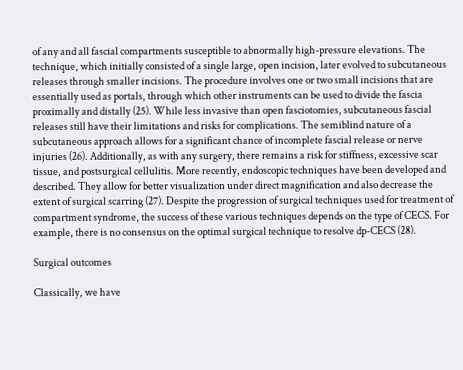of any and all fascial compartments susceptible to abnormally high-pressure elevations. The technique, which initially consisted of a single large, open incision, later evolved to subcutaneous releases through smaller incisions. The procedure involves one or two small incisions that are essentially used as portals, through which other instruments can be used to divide the fascia proximally and distally (25). While less invasive than open fasciotomies, subcutaneous fascial releases still have their limitations and risks for complications. The semiblind nature of a subcutaneous approach allows for a significant chance of incomplete fascial release or nerve injuries (26). Additionally, as with any surgery, there remains a risk for stiffness, excessive scar tissue, and postsurgical cellulitis. More recently, endoscopic techniques have been developed and described. They allow for better visualization under direct magnification and also decrease the extent of surgical scarring (27). Despite the progression of surgical techniques used for treatment of compartment syndrome, the success of these various techniques depends on the type of CECS. For example, there is no consensus on the optimal surgical technique to resolve dp-CECS (28).

Surgical outcomes

Classically, we have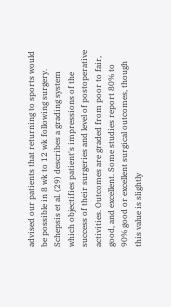advised our patients that returning to sports would be possible in 8 wk to 12 wk following surgery. Schepsis et al. (29) describes a grading system which objectifies patient's impressions of the success of their surgeries and level of postoperative activities. Outcomes are graded from poor to fair, good, and excellent. Some studies report 80% to 90% good or excellent surgical outcomes, though this value is slightly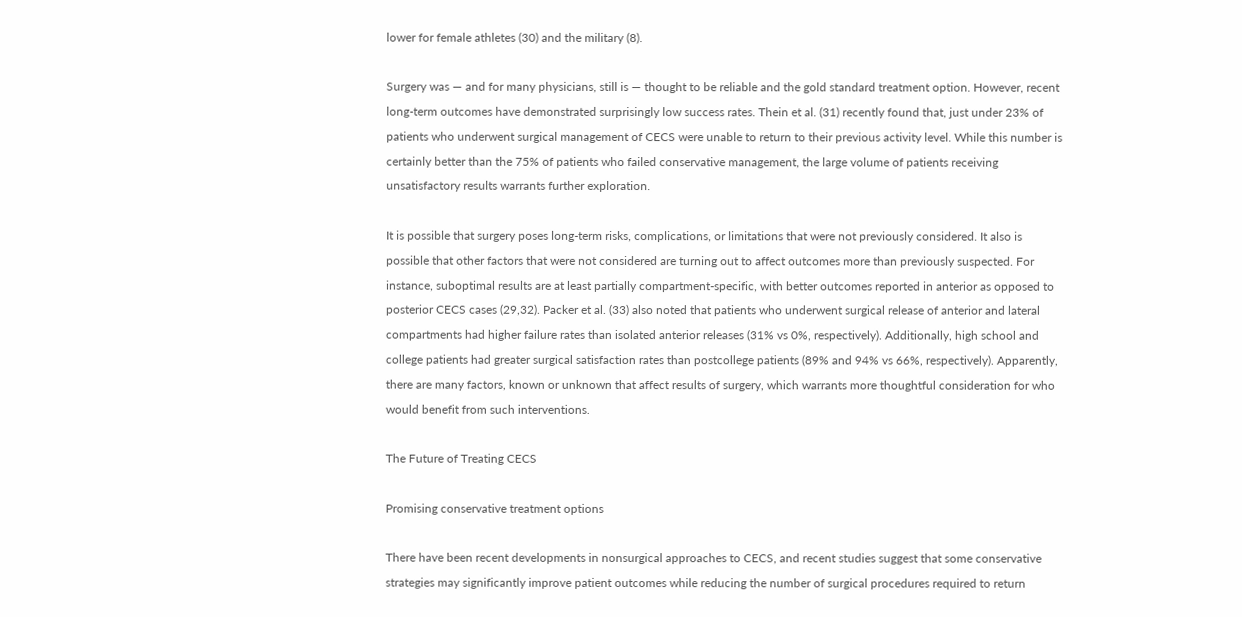lower for female athletes (30) and the military (8).

Surgery was — and for many physicians, still is — thought to be reliable and the gold standard treatment option. However, recent long-term outcomes have demonstrated surprisingly low success rates. Thein et al. (31) recently found that, just under 23% of patients who underwent surgical management of CECS were unable to return to their previous activity level. While this number is certainly better than the 75% of patients who failed conservative management, the large volume of patients receiving unsatisfactory results warrants further exploration.

It is possible that surgery poses long-term risks, complications, or limitations that were not previously considered. It also is possible that other factors that were not considered are turning out to affect outcomes more than previously suspected. For instance, suboptimal results are at least partially compartment-specific, with better outcomes reported in anterior as opposed to posterior CECS cases (29,32). Packer et al. (33) also noted that patients who underwent surgical release of anterior and lateral compartments had higher failure rates than isolated anterior releases (31% vs 0%, respectively). Additionally, high school and college patients had greater surgical satisfaction rates than postcollege patients (89% and 94% vs 66%, respectively). Apparently, there are many factors, known or unknown that affect results of surgery, which warrants more thoughtful consideration for who would benefit from such interventions.

The Future of Treating CECS

Promising conservative treatment options

There have been recent developments in nonsurgical approaches to CECS, and recent studies suggest that some conservative strategies may significantly improve patient outcomes while reducing the number of surgical procedures required to return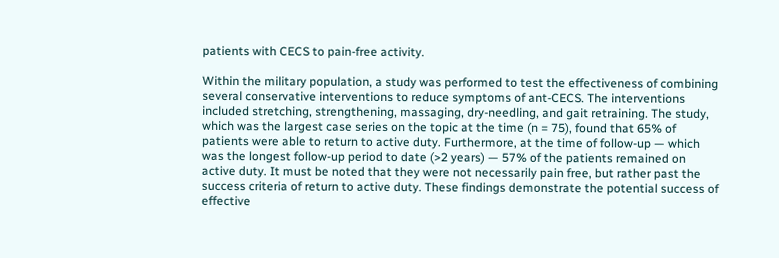patients with CECS to pain-free activity.

Within the military population, a study was performed to test the effectiveness of combining several conservative interventions to reduce symptoms of ant-CECS. The interventions included stretching, strengthening, massaging, dry-needling, and gait retraining. The study, which was the largest case series on the topic at the time (n = 75), found that 65% of patients were able to return to active duty. Furthermore, at the time of follow-up — which was the longest follow-up period to date (>2 years) — 57% of the patients remained on active duty. It must be noted that they were not necessarily pain free, but rather past the success criteria of return to active duty. These findings demonstrate the potential success of effective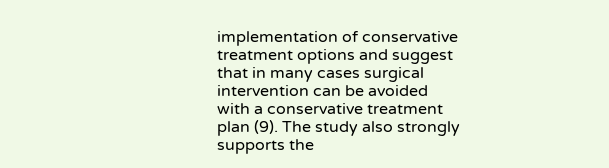implementation of conservative treatment options and suggest that in many cases surgical intervention can be avoided with a conservative treatment plan (9). The study also strongly supports the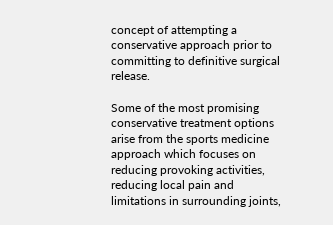concept of attempting a conservative approach prior to committing to definitive surgical release.

Some of the most promising conservative treatment options arise from the sports medicine approach which focuses on reducing provoking activities, reducing local pain and limitations in surrounding joints,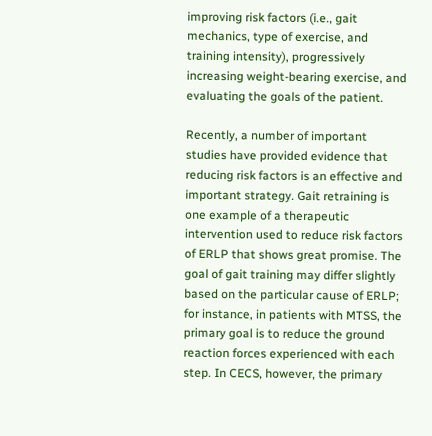improving risk factors (i.e., gait mechanics, type of exercise, and training intensity), progressively increasing weight-bearing exercise, and evaluating the goals of the patient.

Recently, a number of important studies have provided evidence that reducing risk factors is an effective and important strategy. Gait retraining is one example of a therapeutic intervention used to reduce risk factors of ERLP that shows great promise. The goal of gait training may differ slightly based on the particular cause of ERLP; for instance, in patients with MTSS, the primary goal is to reduce the ground reaction forces experienced with each step. In CECS, however, the primary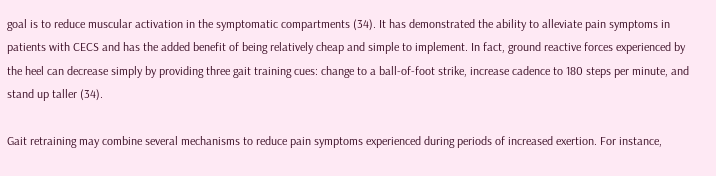goal is to reduce muscular activation in the symptomatic compartments (34). It has demonstrated the ability to alleviate pain symptoms in patients with CECS and has the added benefit of being relatively cheap and simple to implement. In fact, ground reactive forces experienced by the heel can decrease simply by providing three gait training cues: change to a ball-of-foot strike, increase cadence to 180 steps per minute, and stand up taller (34).

Gait retraining may combine several mechanisms to reduce pain symptoms experienced during periods of increased exertion. For instance,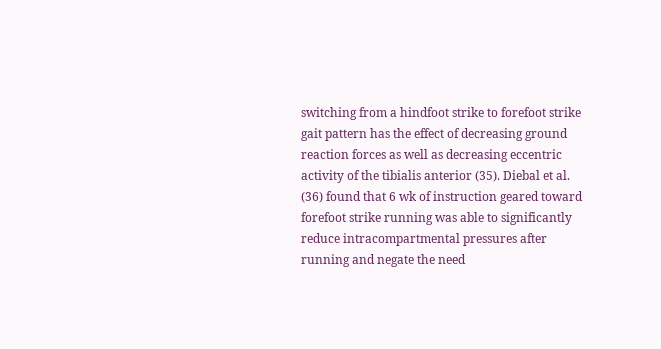switching from a hindfoot strike to forefoot strike gait pattern has the effect of decreasing ground reaction forces as well as decreasing eccentric activity of the tibialis anterior (35). Diebal et al. (36) found that 6 wk of instruction geared toward forefoot strike running was able to significantly reduce intracompartmental pressures after running and negate the need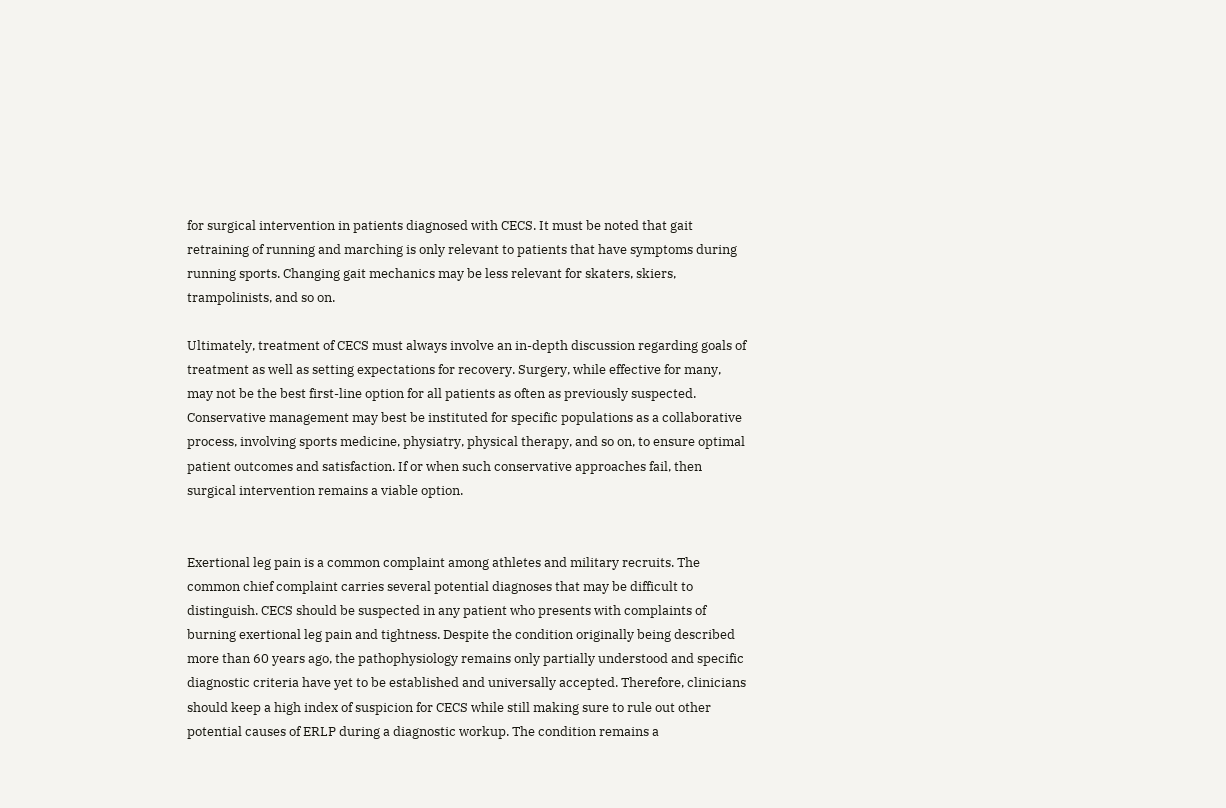for surgical intervention in patients diagnosed with CECS. It must be noted that gait retraining of running and marching is only relevant to patients that have symptoms during running sports. Changing gait mechanics may be less relevant for skaters, skiers, trampolinists, and so on.

Ultimately, treatment of CECS must always involve an in-depth discussion regarding goals of treatment as well as setting expectations for recovery. Surgery, while effective for many, may not be the best first-line option for all patients as often as previously suspected. Conservative management may best be instituted for specific populations as a collaborative process, involving sports medicine, physiatry, physical therapy, and so on, to ensure optimal patient outcomes and satisfaction. If or when such conservative approaches fail, then surgical intervention remains a viable option.


Exertional leg pain is a common complaint among athletes and military recruits. The common chief complaint carries several potential diagnoses that may be difficult to distinguish. CECS should be suspected in any patient who presents with complaints of burning exertional leg pain and tightness. Despite the condition originally being described more than 60 years ago, the pathophysiology remains only partially understood and specific diagnostic criteria have yet to be established and universally accepted. Therefore, clinicians should keep a high index of suspicion for CECS while still making sure to rule out other potential causes of ERLP during a diagnostic workup. The condition remains a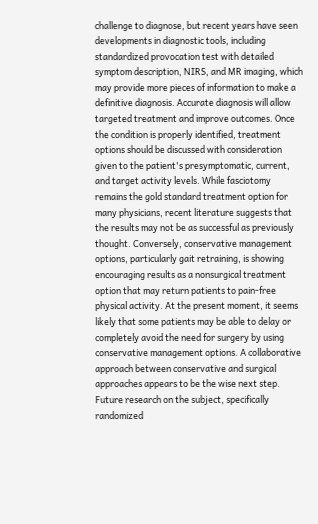challenge to diagnose, but recent years have seen developments in diagnostic tools, including standardized provocation test with detailed symptom description, NIRS, and MR imaging, which may provide more pieces of information to make a definitive diagnosis. Accurate diagnosis will allow targeted treatment and improve outcomes. Once the condition is properly identified, treatment options should be discussed with consideration given to the patient's presymptomatic, current, and target activity levels. While fasciotomy remains the gold standard treatment option for many physicians, recent literature suggests that the results may not be as successful as previously thought. Conversely, conservative management options, particularly gait retraining, is showing encouraging results as a nonsurgical treatment option that may return patients to pain-free physical activity. At the present moment, it seems likely that some patients may be able to delay or completely avoid the need for surgery by using conservative management options. A collaborative approach between conservative and surgical approaches appears to be the wise next step. Future research on the subject, specifically randomized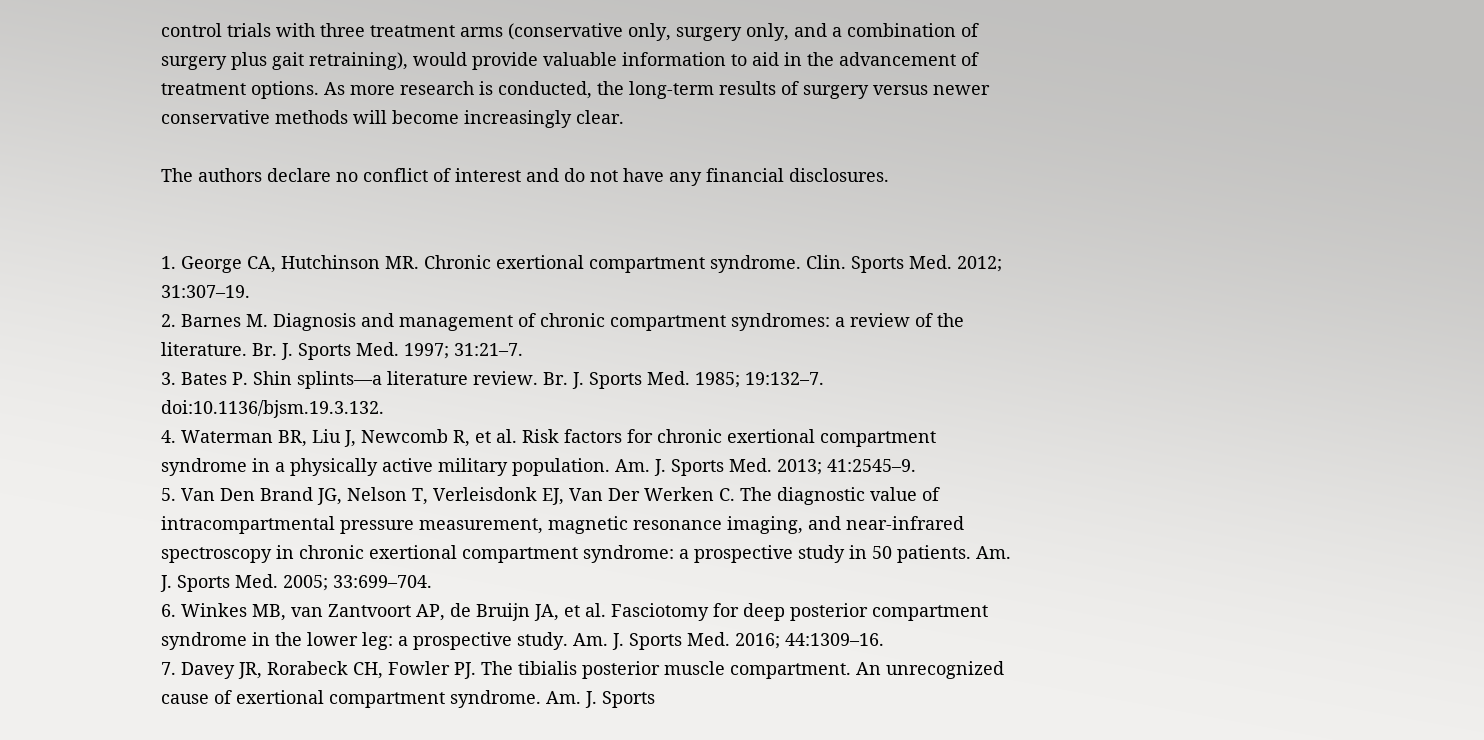control trials with three treatment arms (conservative only, surgery only, and a combination of surgery plus gait retraining), would provide valuable information to aid in the advancement of treatment options. As more research is conducted, the long-term results of surgery versus newer conservative methods will become increasingly clear.

The authors declare no conflict of interest and do not have any financial disclosures.


1. George CA, Hutchinson MR. Chronic exertional compartment syndrome. Clin. Sports Med. 2012; 31:307–19.
2. Barnes M. Diagnosis and management of chronic compartment syndromes: a review of the literature. Br. J. Sports Med. 1997; 31:21–7.
3. Bates P. Shin splints—a literature review. Br. J. Sports Med. 1985; 19:132–7. doi:10.1136/bjsm.19.3.132.
4. Waterman BR, Liu J, Newcomb R, et al. Risk factors for chronic exertional compartment syndrome in a physically active military population. Am. J. Sports Med. 2013; 41:2545–9.
5. Van Den Brand JG, Nelson T, Verleisdonk EJ, Van Der Werken C. The diagnostic value of intracompartmental pressure measurement, magnetic resonance imaging, and near-infrared spectroscopy in chronic exertional compartment syndrome: a prospective study in 50 patients. Am. J. Sports Med. 2005; 33:699–704.
6. Winkes MB, van Zantvoort AP, de Bruijn JA, et al. Fasciotomy for deep posterior compartment syndrome in the lower leg: a prospective study. Am. J. Sports Med. 2016; 44:1309–16.
7. Davey JR, Rorabeck CH, Fowler PJ. The tibialis posterior muscle compartment. An unrecognized cause of exertional compartment syndrome. Am. J. Sports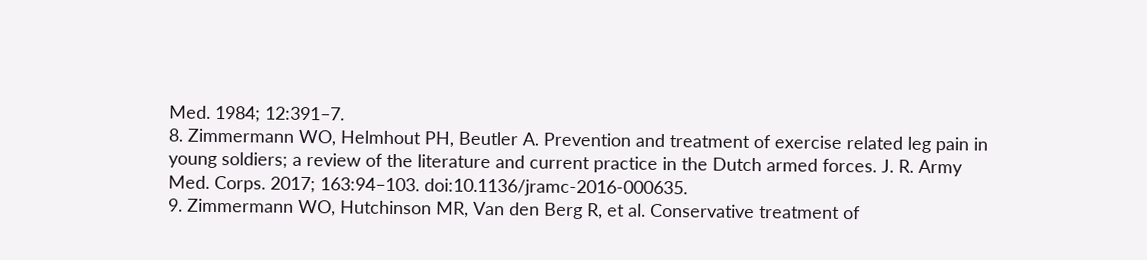Med. 1984; 12:391–7.
8. Zimmermann WO, Helmhout PH, Beutler A. Prevention and treatment of exercise related leg pain in young soldiers; a review of the literature and current practice in the Dutch armed forces. J. R. Army Med. Corps. 2017; 163:94–103. doi:10.1136/jramc-2016-000635.
9. Zimmermann WO, Hutchinson MR, Van den Berg R, et al. Conservative treatment of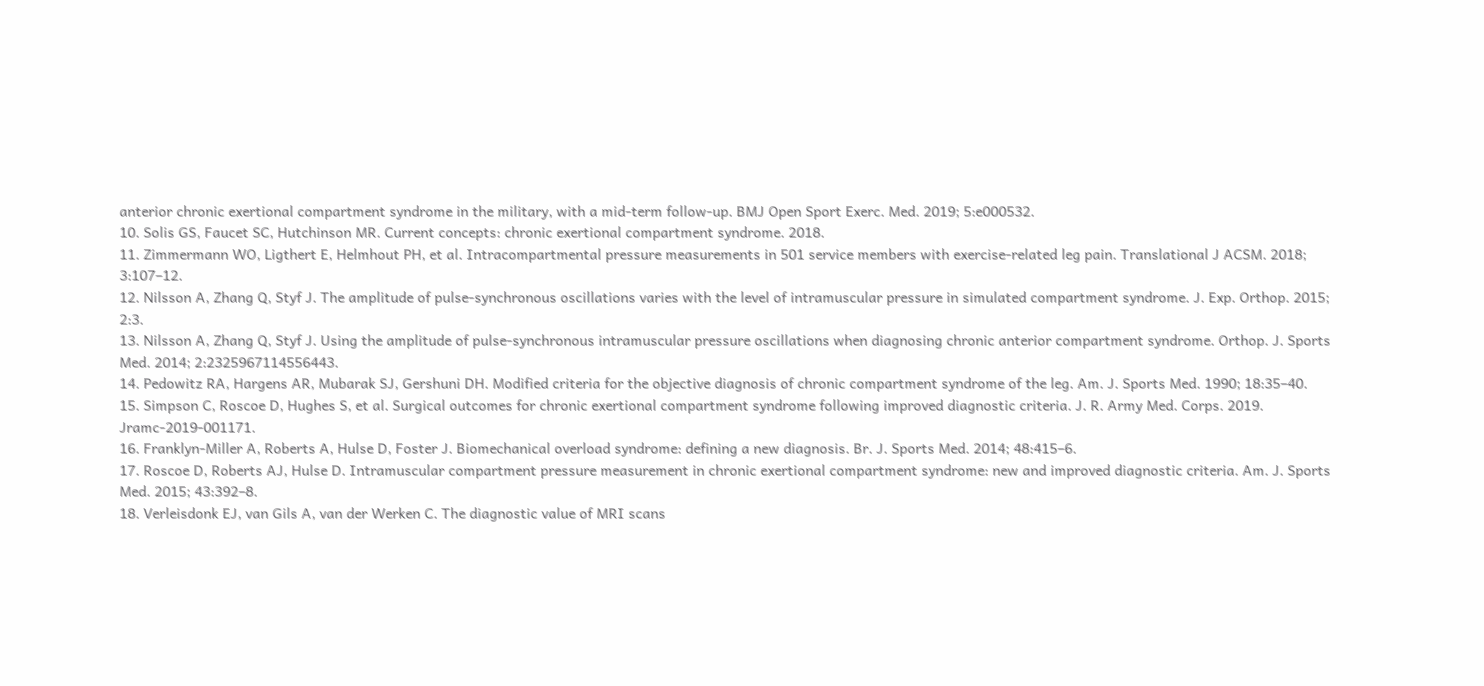anterior chronic exertional compartment syndrome in the military, with a mid-term follow-up. BMJ Open Sport Exerc. Med. 2019; 5:e000532.
10. Solis GS, Faucet SC, Hutchinson MR. Current concepts: chronic exertional compartment syndrome. 2018.
11. Zimmermann WO, Ligthert E, Helmhout PH, et al. Intracompartmental pressure measurements in 501 service members with exercise-related leg pain. Translational J ACSM. 2018; 3:107–12.
12. Nilsson A, Zhang Q, Styf J. The amplitude of pulse-synchronous oscillations varies with the level of intramuscular pressure in simulated compartment syndrome. J. Exp. Orthop. 2015; 2:3.
13. Nilsson A, Zhang Q, Styf J. Using the amplitude of pulse-synchronous intramuscular pressure oscillations when diagnosing chronic anterior compartment syndrome. Orthop. J. Sports Med. 2014; 2:2325967114556443.
14. Pedowitz RA, Hargens AR, Mubarak SJ, Gershuni DH. Modified criteria for the objective diagnosis of chronic compartment syndrome of the leg. Am. J. Sports Med. 1990; 18:35–40.
15. Simpson C, Roscoe D, Hughes S, et al. Surgical outcomes for chronic exertional compartment syndrome following improved diagnostic criteria. J. R. Army Med. Corps. 2019. Jramc-2019-001171.
16. Franklyn-Miller A, Roberts A, Hulse D, Foster J. Biomechanical overload syndrome: defining a new diagnosis. Br. J. Sports Med. 2014; 48:415–6.
17. Roscoe D, Roberts AJ, Hulse D. Intramuscular compartment pressure measurement in chronic exertional compartment syndrome: new and improved diagnostic criteria. Am. J. Sports Med. 2015; 43:392–8.
18. Verleisdonk EJ, van Gils A, van der Werken C. The diagnostic value of MRI scans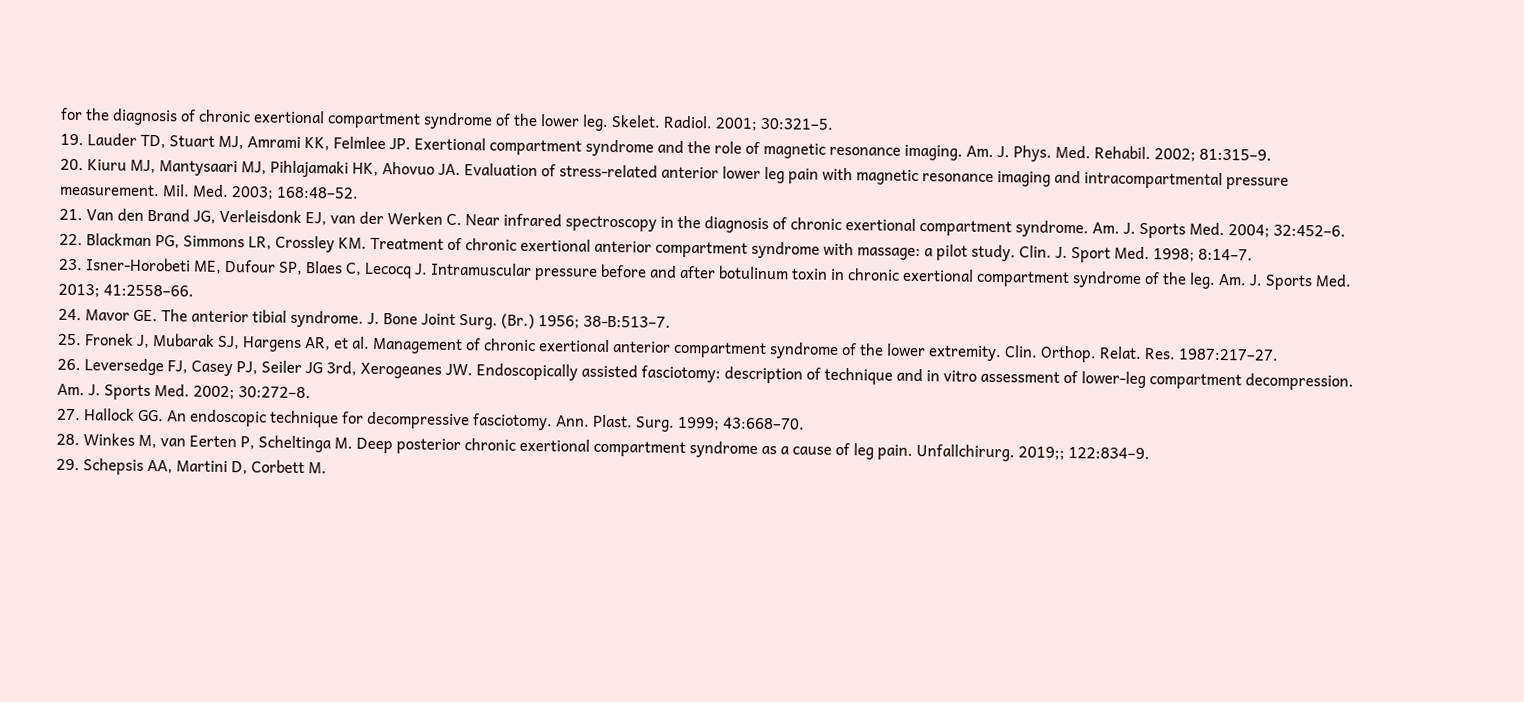for the diagnosis of chronic exertional compartment syndrome of the lower leg. Skelet. Radiol. 2001; 30:321–5.
19. Lauder TD, Stuart MJ, Amrami KK, Felmlee JP. Exertional compartment syndrome and the role of magnetic resonance imaging. Am. J. Phys. Med. Rehabil. 2002; 81:315–9.
20. Kiuru MJ, Mantysaari MJ, Pihlajamaki HK, Ahovuo JA. Evaluation of stress-related anterior lower leg pain with magnetic resonance imaging and intracompartmental pressure measurement. Mil. Med. 2003; 168:48–52.
21. Van den Brand JG, Verleisdonk EJ, van der Werken C. Near infrared spectroscopy in the diagnosis of chronic exertional compartment syndrome. Am. J. Sports Med. 2004; 32:452–6.
22. Blackman PG, Simmons LR, Crossley KM. Treatment of chronic exertional anterior compartment syndrome with massage: a pilot study. Clin. J. Sport Med. 1998; 8:14–7.
23. Isner-Horobeti ME, Dufour SP, Blaes C, Lecocq J. Intramuscular pressure before and after botulinum toxin in chronic exertional compartment syndrome of the leg. Am. J. Sports Med. 2013; 41:2558–66.
24. Mavor GE. The anterior tibial syndrome. J. Bone Joint Surg. (Br.) 1956; 38-B:513–7.
25. Fronek J, Mubarak SJ, Hargens AR, et al. Management of chronic exertional anterior compartment syndrome of the lower extremity. Clin. Orthop. Relat. Res. 1987:217–27.
26. Leversedge FJ, Casey PJ, Seiler JG 3rd, Xerogeanes JW. Endoscopically assisted fasciotomy: description of technique and in vitro assessment of lower-leg compartment decompression. Am. J. Sports Med. 2002; 30:272–8.
27. Hallock GG. An endoscopic technique for decompressive fasciotomy. Ann. Plast. Surg. 1999; 43:668–70.
28. Winkes M, van Eerten P, Scheltinga M. Deep posterior chronic exertional compartment syndrome as a cause of leg pain. Unfallchirurg. 2019;; 122:834–9.
29. Schepsis AA, Martini D, Corbett M.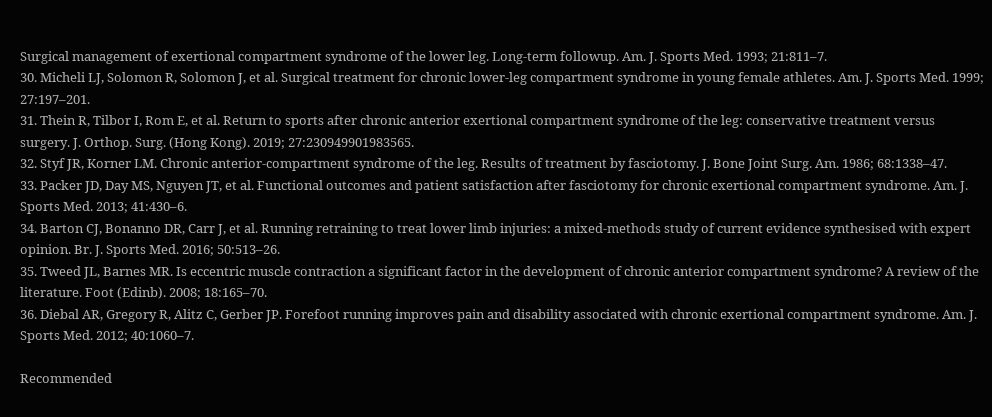Surgical management of exertional compartment syndrome of the lower leg. Long-term followup. Am. J. Sports Med. 1993; 21:811–7.
30. Micheli LJ, Solomon R, Solomon J, et al. Surgical treatment for chronic lower-leg compartment syndrome in young female athletes. Am. J. Sports Med. 1999; 27:197–201.
31. Thein R, Tilbor I, Rom E, et al. Return to sports after chronic anterior exertional compartment syndrome of the leg: conservative treatment versus surgery. J. Orthop. Surg. (Hong Kong). 2019; 27:230949901983565.
32. Styf JR, Korner LM. Chronic anterior-compartment syndrome of the leg. Results of treatment by fasciotomy. J. Bone Joint Surg. Am. 1986; 68:1338–47.
33. Packer JD, Day MS, Nguyen JT, et al. Functional outcomes and patient satisfaction after fasciotomy for chronic exertional compartment syndrome. Am. J. Sports Med. 2013; 41:430–6.
34. Barton CJ, Bonanno DR, Carr J, et al. Running retraining to treat lower limb injuries: a mixed-methods study of current evidence synthesised with expert opinion. Br. J. Sports Med. 2016; 50:513–26.
35. Tweed JL, Barnes MR. Is eccentric muscle contraction a significant factor in the development of chronic anterior compartment syndrome? A review of the literature. Foot (Edinb). 2008; 18:165–70.
36. Diebal AR, Gregory R, Alitz C, Gerber JP. Forefoot running improves pain and disability associated with chronic exertional compartment syndrome. Am. J. Sports Med. 2012; 40:1060–7.

Recommended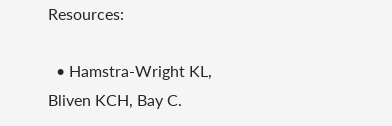Resources:

  • Hamstra-Wright KL, Bliven KCH, Bay C.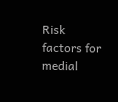Risk factors for medial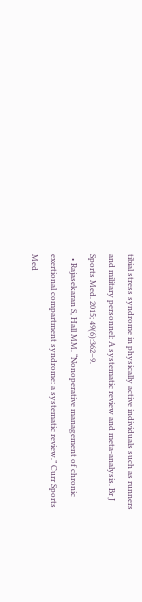tibial stress syndrome in physically active individuals such as runners and military personnel: A systematic review and meta-analysis. Br J Sports Med. 2015; 49(6):362–9.
  • Rajasekaran S, Hall MM. “Nonoperative management of chronic exertional compartment syndrome: a systematic review.” Curr Sports Med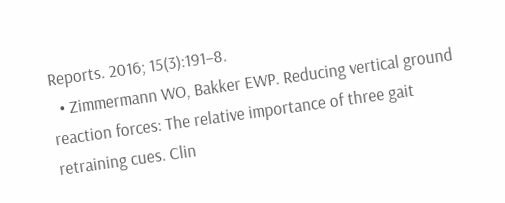Reports. 2016; 15(3):191–8.
  • Zimmermann WO, Bakker EWP. Reducing vertical ground reaction forces: The relative importance of three gait retraining cues. Clin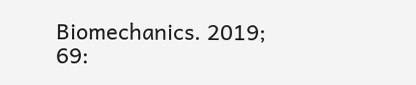Biomechanics. 2019; 69: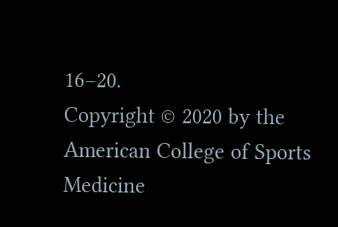16–20.
Copyright © 2020 by the American College of Sports Medicine